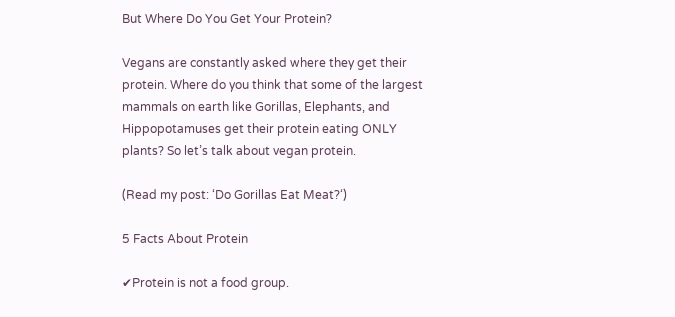But Where Do You Get Your Protein?

Vegans are constantly asked where they get their protein. Where do you think that some of the largest mammals on earth like Gorillas, Elephants, and Hippopotamuses get their protein eating ONLY plants? So let’s talk about vegan protein.

(Read my post: ‘Do Gorillas Eat Meat?‘)

5 Facts About Protein

✔Protein is not a food group.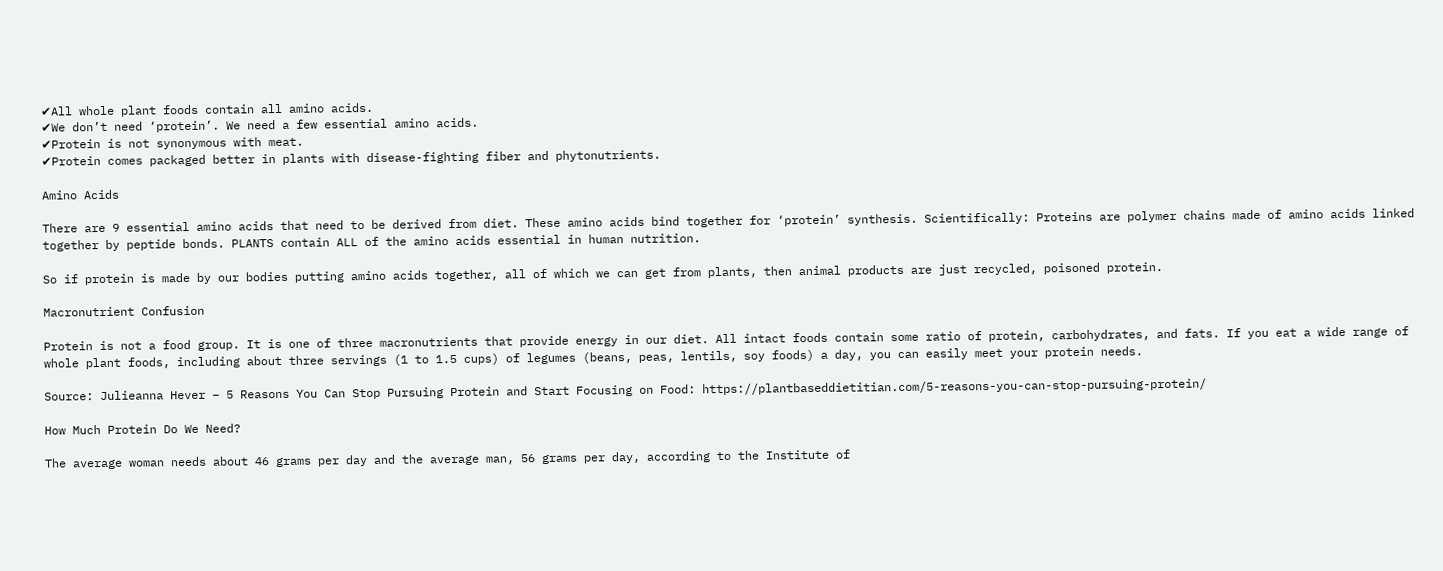✔All whole plant foods contain all amino acids.
✔We don’t need ‘protein’. We need a few essential amino acids.
✔Protein is not synonymous with meat.
✔Protein comes packaged better in plants with disease-fighting fiber and phytonutrients.

Amino Acids

There are 9 essential amino acids that need to be derived from diet. These amino acids bind together for ‘protein’ synthesis. Scientifically: Proteins are polymer chains made of amino acids linked together by peptide bonds. PLANTS contain ALL of the amino acids essential in human nutrition.

So if protein is made by our bodies putting amino acids together, all of which we can get from plants, then animal products are just recycled, poisoned protein.

Macronutrient Confusion

Protein is not a food group. It is one of three macronutrients that provide energy in our diet. All intact foods contain some ratio of protein, carbohydrates, and fats. If you eat a wide range of whole plant foods, including about three servings (1 to 1.5 cups) of legumes (beans, peas, lentils, soy foods) a day, you can easily meet your protein needs.

Source: Julieanna Hever – 5 Reasons You Can Stop Pursuing Protein and Start Focusing on Food: https://plantbaseddietitian.com/5-reasons-you-can-stop-pursuing-protein/

How Much Protein Do We Need?

The average woman needs about 46 grams per day and the average man, 56 grams per day, according to the Institute of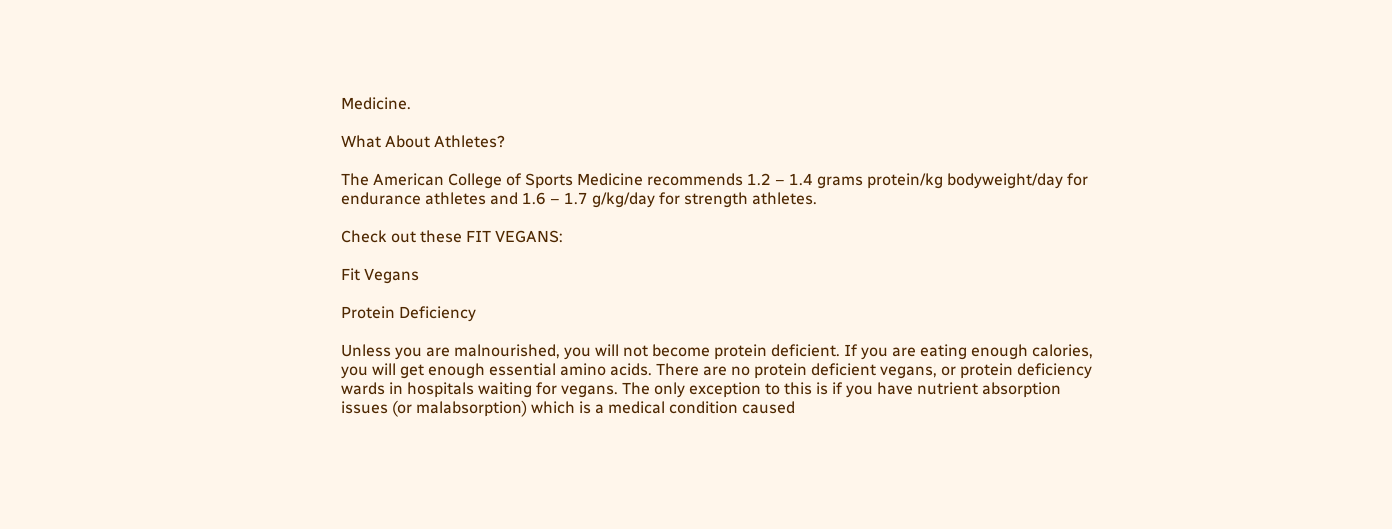Medicine.

What About Athletes?

The American College of Sports Medicine recommends 1.2 – 1.4 grams protein/kg bodyweight/day for endurance athletes and 1.6 – 1.7 g/kg/day for strength athletes.

Check out these FIT VEGANS:

Fit Vegans

Protein Deficiency

Unless you are malnourished, you will not become protein deficient. If you are eating enough calories, you will get enough essential amino acids. There are no protein deficient vegans, or protein deficiency wards in hospitals waiting for vegans. The only exception to this is if you have nutrient absorption issues (or malabsorption) which is a medical condition caused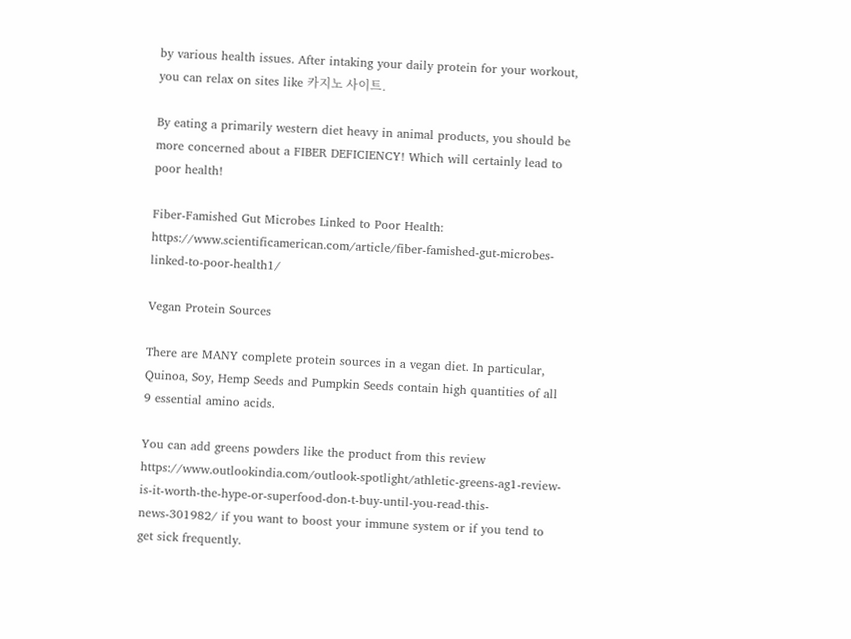by various health issues. After intaking your daily protein for your workout, you can relax on sites like 카지노 사이트.

By eating a primarily western diet heavy in animal products, you should be more concerned about a FIBER DEFICIENCY! Which will certainly lead to poor health!

Fiber-Famished Gut Microbes Linked to Poor Health: https://www.scientificamerican.com/article/fiber-famished-gut-microbes-linked-to-poor-health1/

Vegan Protein Sources

There are MANY complete protein sources in a vegan diet. In particular, Quinoa, Soy, Hemp Seeds and Pumpkin Seeds contain high quantities of all 9 essential amino acids.

You can add greens powders like the product from this review https://www.outlookindia.com/outlook-spotlight/athletic-greens-ag1-review-is-it-worth-the-hype-or-superfood-don-t-buy-until-you-read-this-news-301982/ if you want to boost your immune system or if you tend to get sick frequently.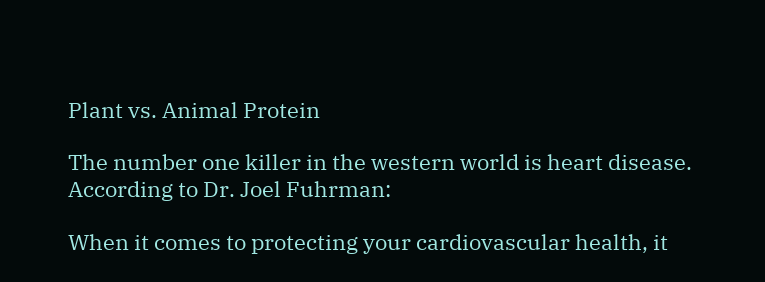Plant vs. Animal Protein

The number one killer in the western world is heart disease. According to Dr. Joel Fuhrman:

When it comes to protecting your cardiovascular health, it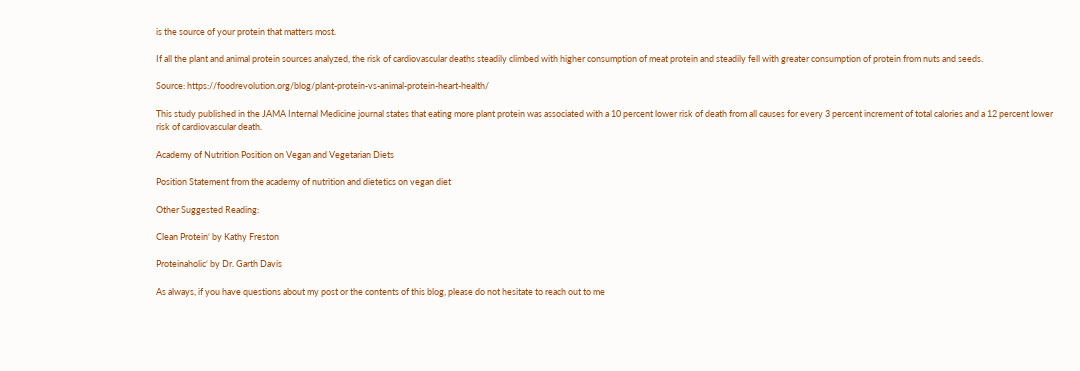is the source of your protein that matters most.

If all the plant and animal protein sources analyzed, the risk of cardiovascular deaths steadily climbed with higher consumption of meat protein and steadily fell with greater consumption of protein from nuts and seeds.

Source: https://foodrevolution.org/blog/plant-protein-vs-animal-protein-heart-health/

This study published in the JAMA Internal Medicine journal states that eating more plant protein was associated with a 10 percent lower risk of death from all causes for every 3 percent increment of total calories and a 12 percent lower risk of cardiovascular death.

Academy of Nutrition Position on Vegan and Vegetarian Diets

Position Statement from the academy of nutrition and dietetics on vegan diet

Other Suggested Reading:

Clean Protein‘ by Kathy Freston

Proteinaholic‘ by Dr. Garth Davis

As always, if you have questions about my post or the contents of this blog, please do not hesitate to reach out to me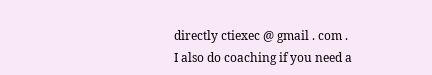directly ctiexec @ gmail . com . I also do coaching if you need a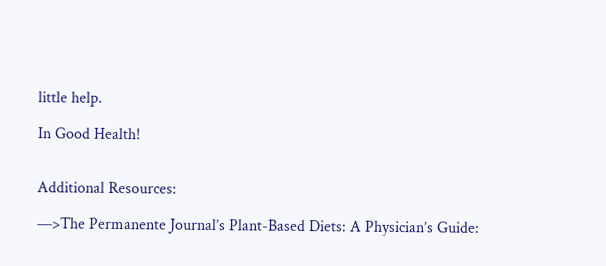little help.

In Good Health!


Additional Resources:

—>The Permanente Journal’s Plant-Based Diets: A Physician’s Guide: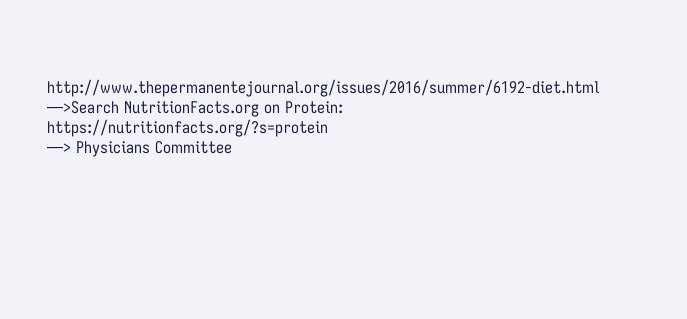http://www.thepermanentejournal.org/issues/2016/summer/6192-diet.html
—>Search NutritionFacts.org on Protein: https://nutritionfacts.org/?s=protein
—> Physicians Committee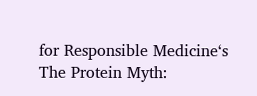for Responsible Medicine‘s The Protein Myth: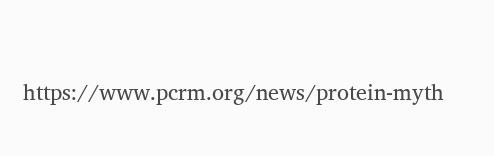https://www.pcrm.org/news/protein-myth